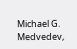Michael G. Medvedev,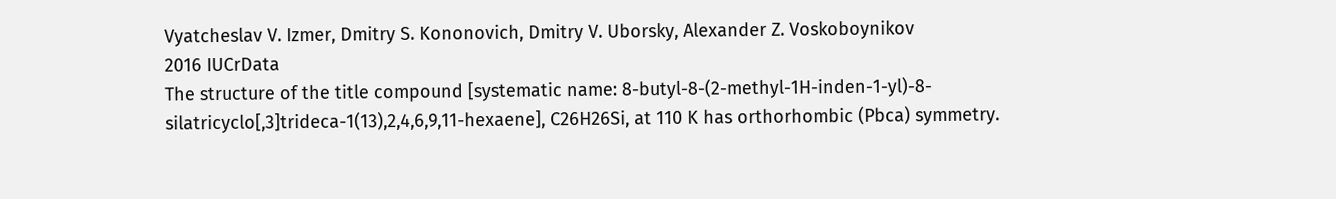Vyatcheslav V. Izmer, Dmitry S. Kononovich, Dmitry V. Uborsky, Alexander Z. Voskoboynikov
2016 IUCrData
The structure of the title compound [systematic name: 8-butyl-8-(2-methyl-1H-inden-1-yl)-8-silatricyclo[,3]trideca-1(13),2,4,6,9,11-hexaene], C26H26Si, at 110 K has orthorhombic (Pbca) symmetry.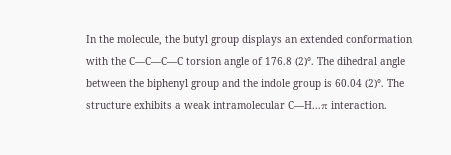In the molecule, the butyl group displays an extended conformation with the C—C—C—C torsion angle of 176.8 (2)°. The dihedral angle between the biphenyl group and the indole group is 60.04 (2)°. The structure exhibits a weak intramolecular C—H...π interaction.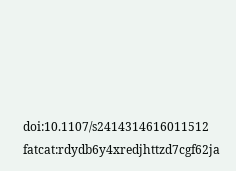doi:10.1107/s2414314616011512 fatcat:rdydb6y4xredjhttzd7cgf62ja